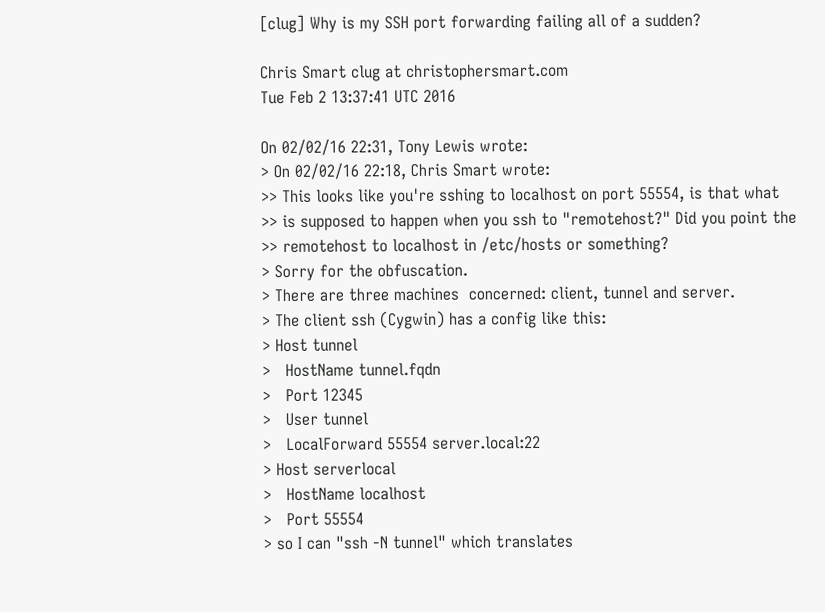[clug] Why is my SSH port forwarding failing all of a sudden?

Chris Smart clug at christophersmart.com
Tue Feb 2 13:37:41 UTC 2016

On 02/02/16 22:31, Tony Lewis wrote:
> On 02/02/16 22:18, Chris Smart wrote:
>> This looks like you're sshing to localhost on port 55554, is that what
>> is supposed to happen when you ssh to "remotehost?" Did you point the
>> remotehost to localhost in /etc/hosts or something?
> Sorry for the obfuscation.
> There are three machines  concerned: client, tunnel and server.
> The client ssh (Cygwin) has a config like this:
> Host tunnel
>   HostName tunnel.fqdn
>   Port 12345
>   User tunnel
>   LocalForward 55554 server.local:22
> Host serverlocal
>   HostName localhost
>   Port 55554
> so I can "ssh -N tunnel" which translates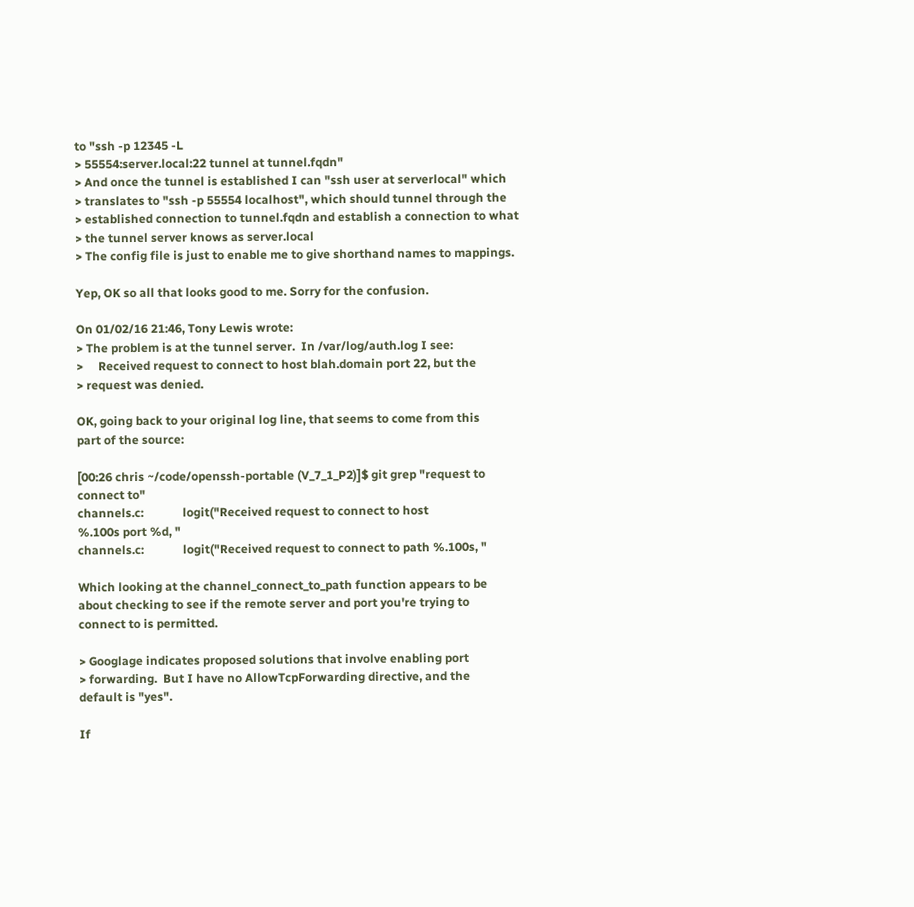to "ssh -p 12345 -L
> 55554:server.local:22 tunnel at tunnel.fqdn"
> And once the tunnel is established I can "ssh user at serverlocal" which
> translates to "ssh -p 55554 localhost", which should tunnel through the
> established connection to tunnel.fqdn and establish a connection to what
> the tunnel server knows as server.local
> The config file is just to enable me to give shorthand names to mappings.

Yep, OK so all that looks good to me. Sorry for the confusion.

On 01/02/16 21:46, Tony Lewis wrote:
> The problem is at the tunnel server.  In /var/log/auth.log I see:
>     Received request to connect to host blah.domain port 22, but the
> request was denied.

OK, going back to your original log line, that seems to come from this
part of the source:

[00:26 chris ~/code/openssh-portable (V_7_1_P2)]$ git grep "request to
connect to"
channels.c:             logit("Received request to connect to host
%.100s port %d, "
channels.c:             logit("Received request to connect to path %.100s, "

Which looking at the channel_connect_to_path function appears to be
about checking to see if the remote server and port you're trying to
connect to is permitted.

> Googlage indicates proposed solutions that involve enabling port
> forwarding.  But I have no AllowTcpForwarding directive, and the
default is "yes".

If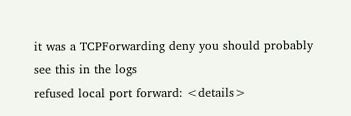it was a TCPForwarding deny you should probably see this in the logs
refused local port forward: <details>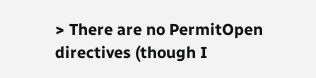> There are no PermitOpen directives (though I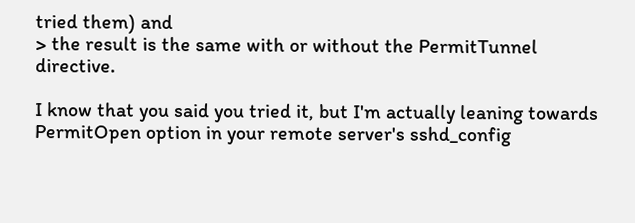tried them) and
> the result is the same with or without the PermitTunnel directive.

I know that you said you tried it, but I'm actually leaning towards
PermitOpen option in your remote server's sshd_config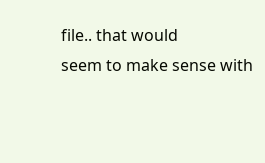file.. that would
seem to make sense with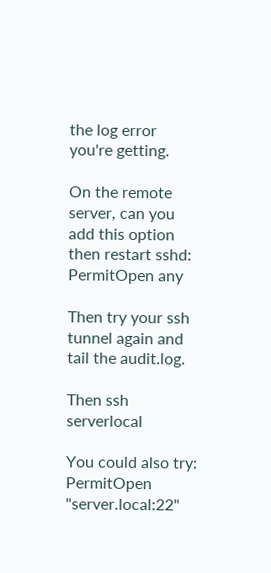the log error you're getting.

On the remote server, can you add this option then restart sshd:
PermitOpen any

Then try your ssh tunnel again and tail the audit.log.

Then ssh serverlocal

You could also try:
PermitOpen "server.local:22"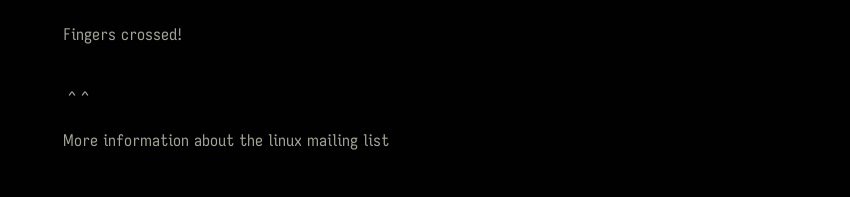Fingers crossed!


 ^ ^

More information about the linux mailing list